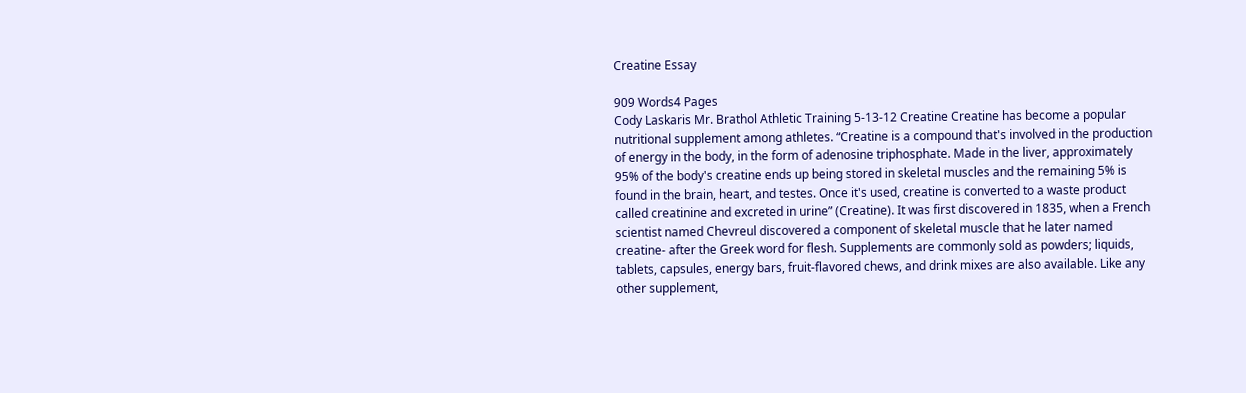Creatine Essay

909 Words4 Pages
Cody Laskaris Mr. Brathol Athletic Training 5-13-12 Creatine Creatine has become a popular nutritional supplement among athletes. “Creatine is a compound that's involved in the production of energy in the body, in the form of adenosine triphosphate. Made in the liver, approximately 95% of the body's creatine ends up being stored in skeletal muscles and the remaining 5% is found in the brain, heart, and testes. Once it's used, creatine is converted to a waste product called creatinine and excreted in urine” (Creatine). It was first discovered in 1835, when a French scientist named Chevreul discovered a component of skeletal muscle that he later named creatine- after the Greek word for flesh. Supplements are commonly sold as powders; liquids, tablets, capsules, energy bars, fruit-flavored chews, and drink mixes are also available. Like any other supplement,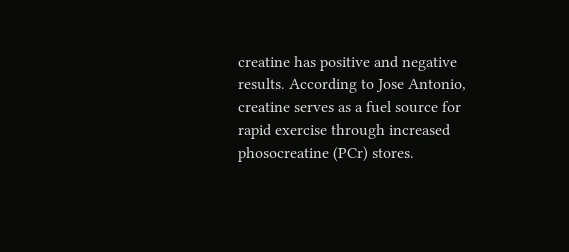creatine has positive and negative results. According to Jose Antonio, creatine serves as a fuel source for rapid exercise through increased phosocreatine (PCr) stores.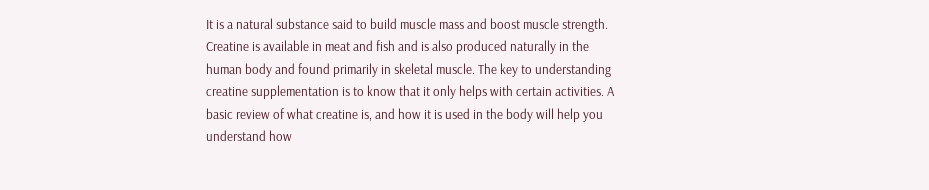It is a natural substance said to build muscle mass and boost muscle strength. Creatine is available in meat and fish and is also produced naturally in the human body and found primarily in skeletal muscle. The key to understanding creatine supplementation is to know that it only helps with certain activities. A basic review of what creatine is, and how it is used in the body will help you understand how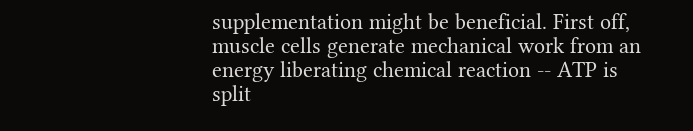supplementation might be beneficial. First off, muscle cells generate mechanical work from an energy liberating chemical reaction -- ATP is split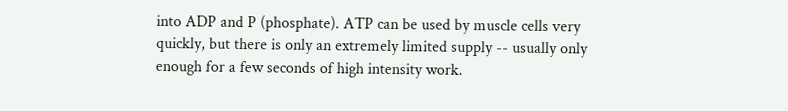into ADP and P (phosphate). ATP can be used by muscle cells very quickly, but there is only an extremely limited supply -- usually only enough for a few seconds of high intensity work.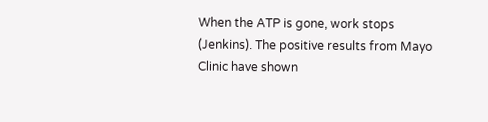When the ATP is gone, work stops (Jenkins). The positive results from Mayo Clinic have shown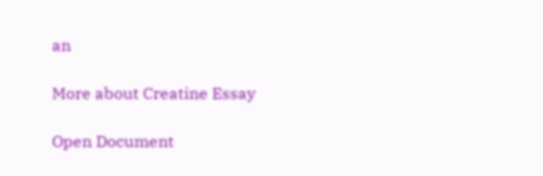an

More about Creatine Essay

Open Document